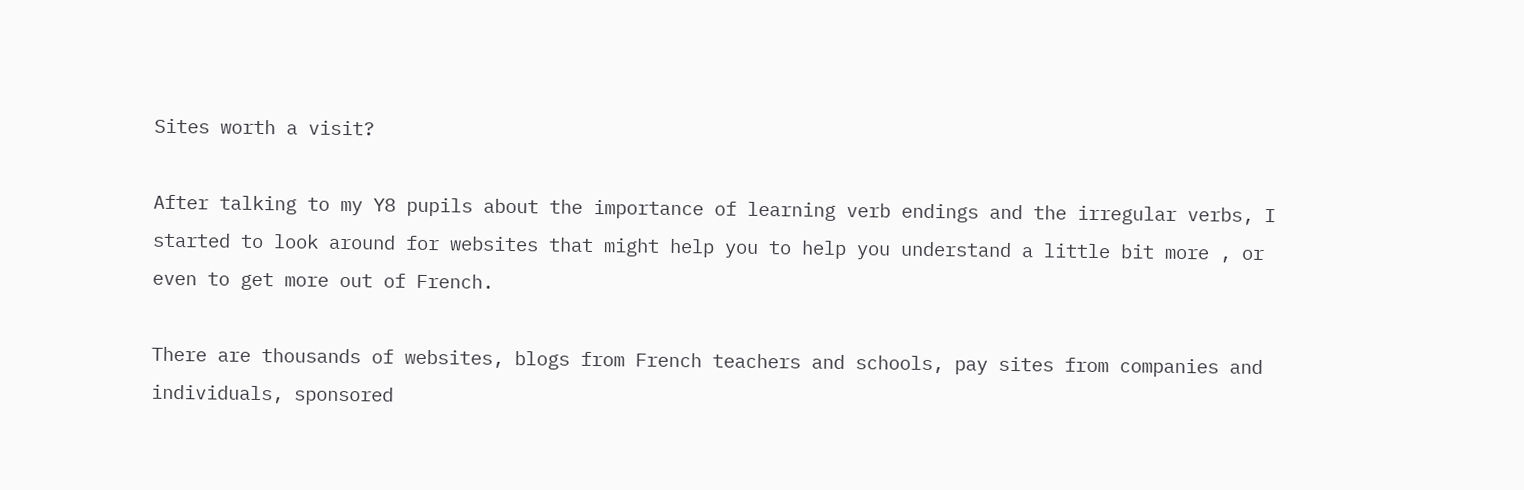Sites worth a visit?

After talking to my Y8 pupils about the importance of learning verb endings and the irregular verbs, I started to look around for websites that might help you to help you understand a little bit more , or even to get more out of French.

There are thousands of websites, blogs from French teachers and schools, pay sites from companies and individuals, sponsored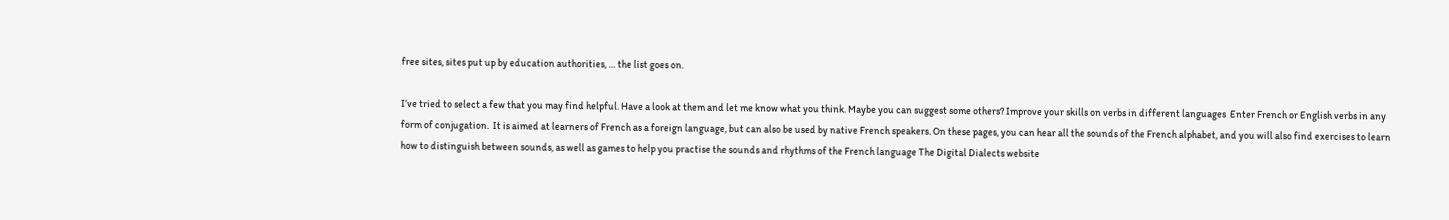free sites, sites put up by education authorities, … the list goes on.

I’ve tried to select a few that you may find helpful. Have a look at them and let me know what you think. Maybe you can suggest some others? Improve your skills on verbs in different languages  Enter French or English verbs in any form of conjugation.  It is aimed at learners of French as a foreign language, but can also be used by native French speakers. On these pages, you can hear all the sounds of the French alphabet, and you will also find exercises to learn how to distinguish between sounds, as well as games to help you practise the sounds and rhythms of the French language The Digital Dialects website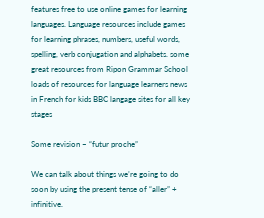features free to use online games for learning languages. Language resources include games for learning phrases, numbers, useful words, spelling, verb conjugation and alphabets. some great resources from Ripon Grammar School loads of resources for language learners news in French for kids BBC langage sites for all key stages

Some revision – “futur proche”

We can talk about things we’re going to do soon by using the present tense of “aller” + infinitive.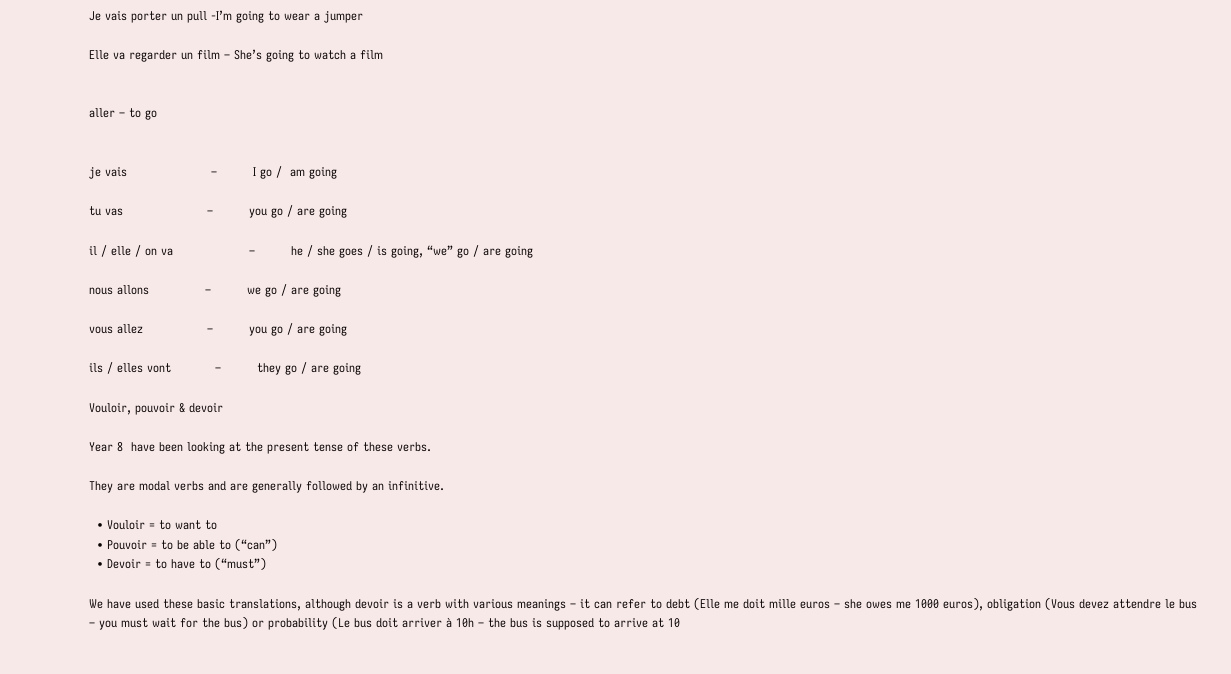Je vais porter un pull -I’m going to wear a jumper

Elle va regarder un film – She’s going to watch a film


aller – to go


je vais                     –         I go /  am going

tu vas                     –         you go / are going

il / elle / on va                   –         he / she goes / is going, “we” go / are going

nous allons              –         we go / are going

vous allez                –         you go / are going

ils / elles vont           –         they go / are going

Vouloir, pouvoir & devoir

Year 8  have been looking at the present tense of these verbs.

They are modal verbs and are generally followed by an infinitive.

  • Vouloir = to want to
  • Pouvoir = to be able to (“can”)
  • Devoir = to have to (“must”)

We have used these basic translations, although devoir is a verb with various meanings – it can refer to debt (Elle me doit mille euros – she owes me 1000 euros), obligation (Vous devez attendre le bus – you must wait for the bus) or probability (Le bus doit arriver à 10h – the bus is supposed to arrive at 10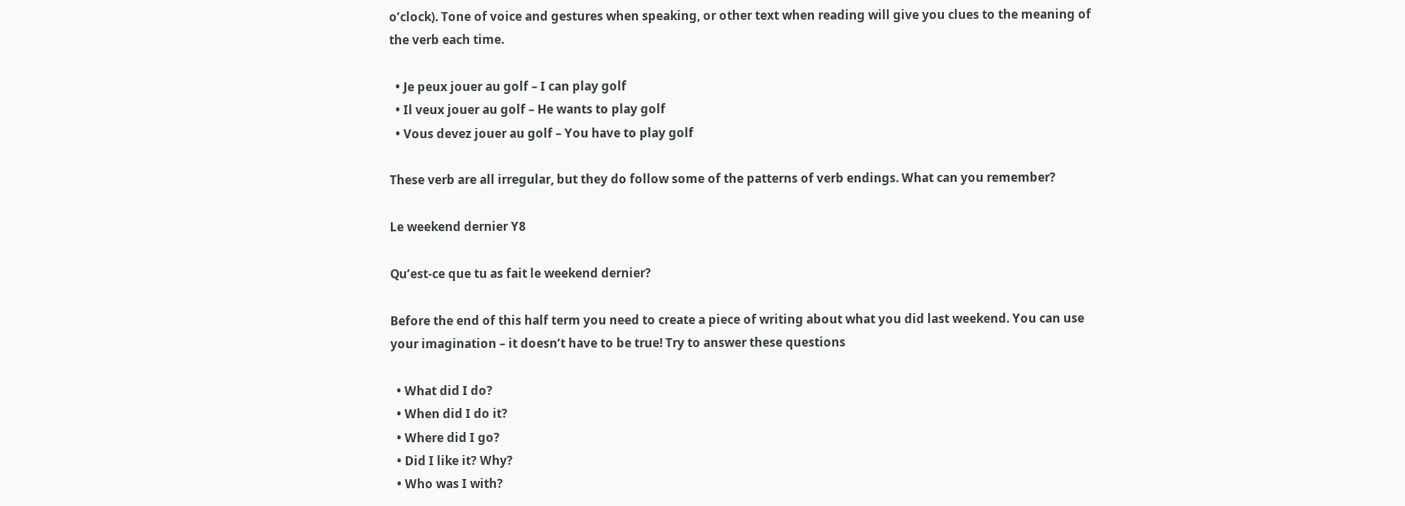o’clock). Tone of voice and gestures when speaking, or other text when reading will give you clues to the meaning of the verb each time.

  • Je peux jouer au golf – I can play golf
  • Il veux jouer au golf – He wants to play golf
  • Vous devez jouer au golf – You have to play golf

These verb are all irregular, but they do follow some of the patterns of verb endings. What can you remember?

Le weekend dernier Y8

Qu’est-ce que tu as fait le weekend dernier?

Before the end of this half term you need to create a piece of writing about what you did last weekend. You can use your imagination – it doesn’t have to be true! Try to answer these questions

  • What did I do?
  • When did I do it?
  • Where did I go?
  • Did I like it? Why?
  • Who was I with?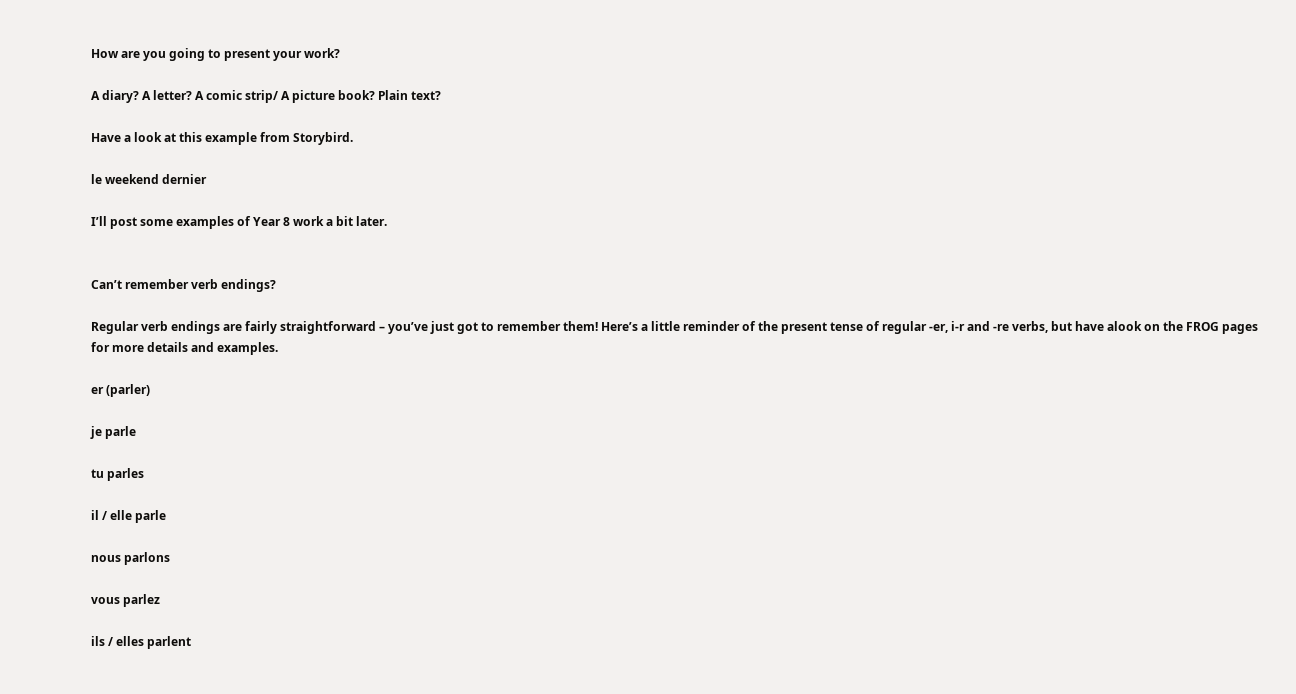How are you going to present your work?

A diary? A letter? A comic strip/ A picture book? Plain text?

Have a look at this example from Storybird.

le weekend dernier

I’ll post some examples of Year 8 work a bit later.


Can’t remember verb endings?

Regular verb endings are fairly straightforward – you’ve just got to remember them! Here’s a little reminder of the present tense of regular -er, i-r and -re verbs, but have alook on the FROG pages for more details and examples.

er (parler)

je parle

tu parles

il / elle parle

nous parlons

vous parlez

ils / elles parlent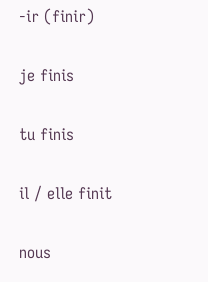-ir (finir)

je finis

tu finis

il / elle finit

nous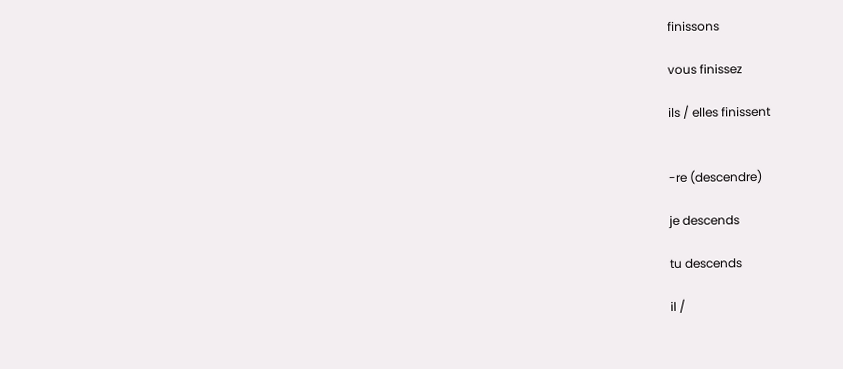finissons

vous finissez

ils / elles finissent


-re (descendre)

je descends

tu descends

il /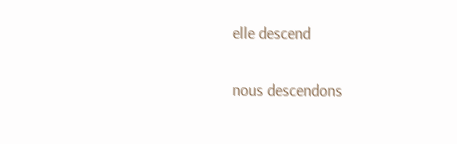elle descend

nous descendons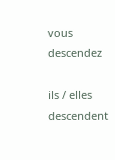vous descendez

ils / elles descendent